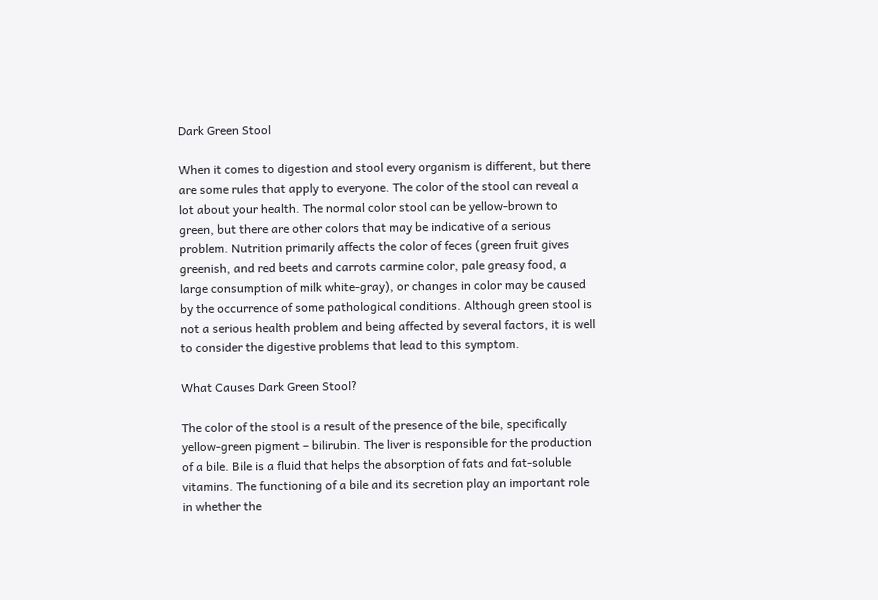Dark Green Stool

When it comes to digestion and stool every organism is different, but there are some rules that apply to everyone. The color of the stool can reveal a lot about your health. The normal color stool can be yellow-brown to green, but there are other colors that may be indicative of a serious problem. Nutrition primarily affects the color of feces (green fruit gives greenish, and red beets and carrots carmine color, pale greasy food, a large consumption of milk white-gray), or changes in color may be caused by the occurrence of some pathological conditions. Although green stool is not a serious health problem and being affected by several factors, it is well to consider the digestive problems that lead to this symptom.

What Causes Dark Green Stool?

The color of the stool is a result of the presence of the bile, specifically yellow-green pigment – bilirubin. The liver is responsible for the production of a bile. Bile is a fluid that helps the absorption of fats and fat-soluble vitamins. The functioning of a bile and its secretion play an important role in whether the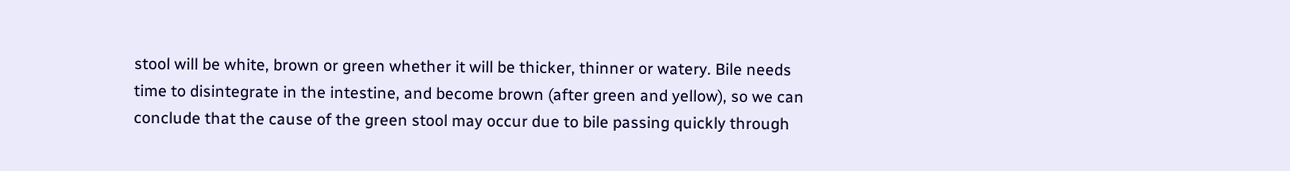stool will be white, brown or green whether it will be thicker, thinner or watery. Bile needs time to disintegrate in the intestine, and become brown (after green and yellow), so we can conclude that the cause of the green stool may occur due to bile passing quickly through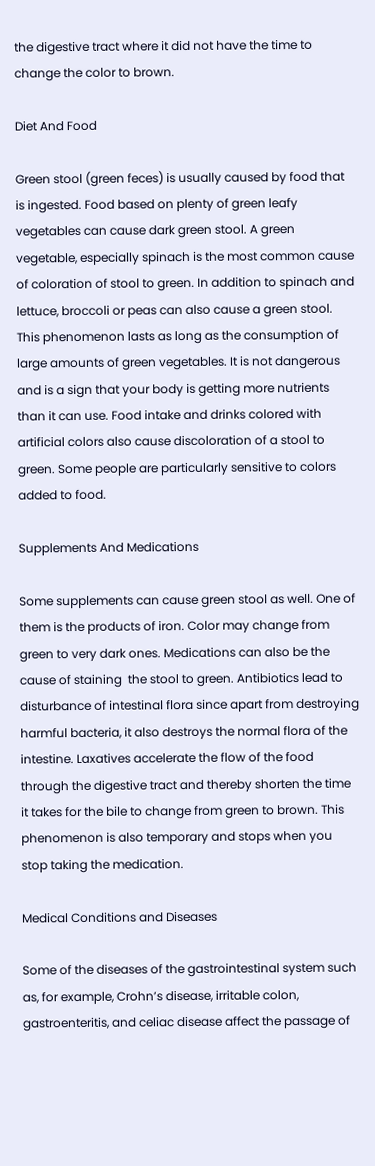the digestive tract where it did not have the time to change the color to brown.

Diet And Food

Green stool (green feces) is usually caused by food that is ingested. Food based on plenty of green leafy vegetables can cause dark green stool. A green vegetable, especially spinach is the most common cause of coloration of stool to green. In addition to spinach and lettuce, broccoli or peas can also cause a green stool. This phenomenon lasts as long as the consumption of large amounts of green vegetables. It is not dangerous and is a sign that your body is getting more nutrients than it can use. Food intake and drinks colored with artificial colors also cause discoloration of a stool to green. Some people are particularly sensitive to colors added to food.

Supplements And Medications

Some supplements can cause green stool as well. One of them is the products of iron. Color may change from green to very dark ones. Medications can also be the cause of staining  the stool to green. Antibiotics lead to disturbance of intestinal flora since apart from destroying harmful bacteria, it also destroys the normal flora of the intestine. Laxatives accelerate the flow of the food through the digestive tract and thereby shorten the time it takes for the bile to change from green to brown. This phenomenon is also temporary and stops when you stop taking the medication.

Medical Conditions and Diseases

Some of the diseases of the gastrointestinal system such as, for example, Crohn’s disease, irritable colon, gastroenteritis, and celiac disease affect the passage of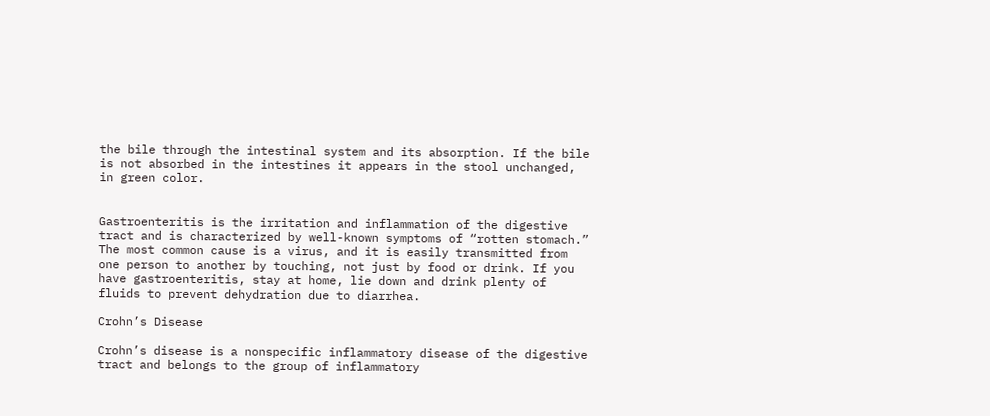the bile through the intestinal system and its absorption. If the bile is not absorbed in the intestines it appears in the stool unchanged, in green color.


Gastroenteritis is the irritation and inflammation of the digestive tract and is characterized by well-known symptoms of “rotten stomach.” The most common cause is a virus, and it is easily transmitted from one person to another by touching, not just by food or drink. If you have gastroenteritis, stay at home, lie down and drink plenty of fluids to prevent dehydration due to diarrhea.

Crohn’s Disease

Crohn’s disease is a nonspecific inflammatory disease of the digestive tract and belongs to the group of inflammatory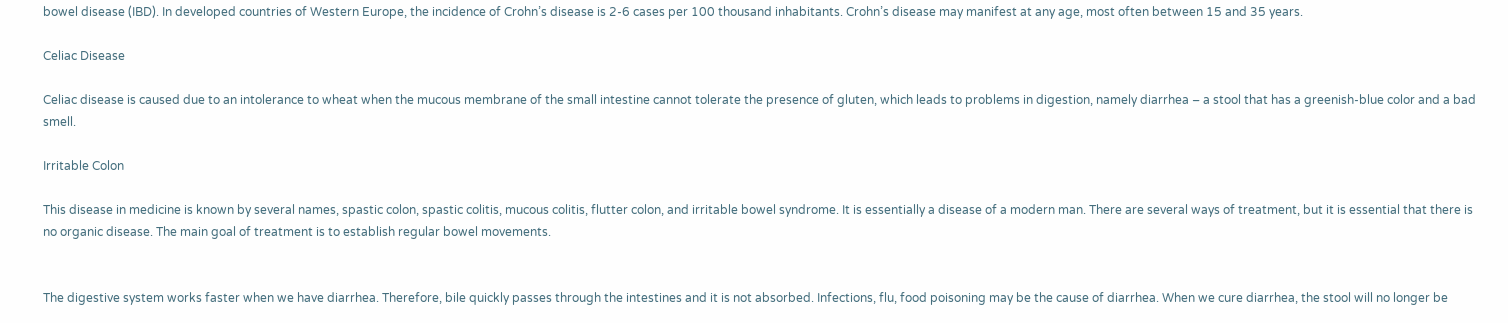bowel disease (IBD). In developed countries of Western Europe, the incidence of Crohn’s disease is 2-6 cases per 100 thousand inhabitants. Crohn’s disease may manifest at any age, most often between 15 and 35 years.

Celiac Disease

Celiac disease is caused due to an intolerance to wheat when the mucous membrane of the small intestine cannot tolerate the presence of gluten, which leads to problems in digestion, namely diarrhea – a stool that has a greenish-blue color and a bad smell.

Irritable Colon

This disease in medicine is known by several names, spastic colon, spastic colitis, mucous colitis, flutter colon, and irritable bowel syndrome. It is essentially a disease of a modern man. There are several ways of treatment, but it is essential that there is no organic disease. The main goal of treatment is to establish regular bowel movements.


The digestive system works faster when we have diarrhea. Therefore, bile quickly passes through the intestines and it is not absorbed. Infections, flu, food poisoning may be the cause of diarrhea. When we cure diarrhea, the stool will no longer be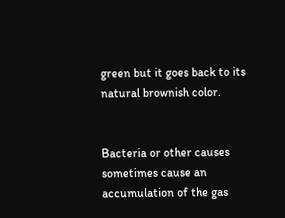green but it goes back to its natural brownish color.


Bacteria or other causes sometimes cause an accumulation of the gas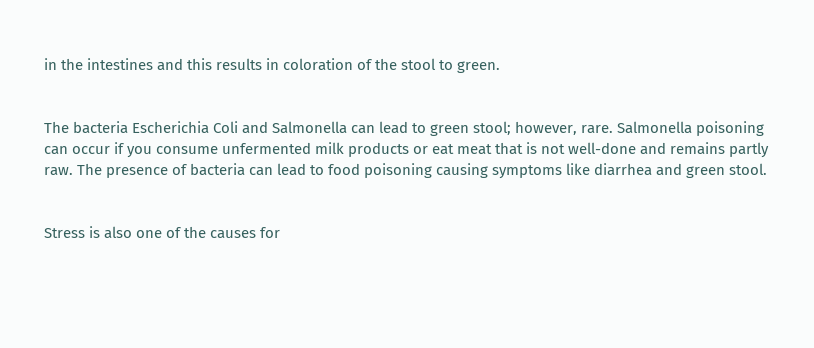in the intestines and this results in coloration of the stool to green.


The bacteria Escherichia Coli and Salmonella can lead to green stool; however, rare. Salmonella poisoning can occur if you consume unfermented milk products or eat meat that is not well-done and remains partly raw. The presence of bacteria can lead to food poisoning causing symptoms like diarrhea and green stool.


Stress is also one of the causes for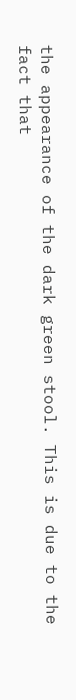the appearance of the dark green stool. This is due to the fact that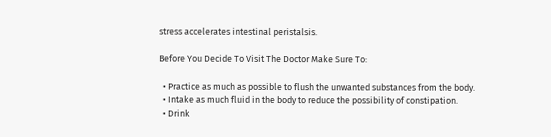stress accelerates intestinal peristalsis.

Before You Decide To Visit The Doctor Make Sure To:

  • Practice as much as possible to flush the unwanted substances from the body.
  • Intake as much fluid in the body to reduce the possibility of constipation.
  • Drink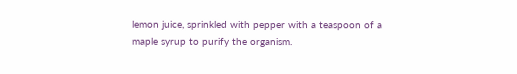lemon juice, sprinkled with pepper with a teaspoon of a maple syrup to purify the organism.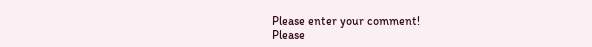Please enter your comment!
Please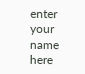enter your name here